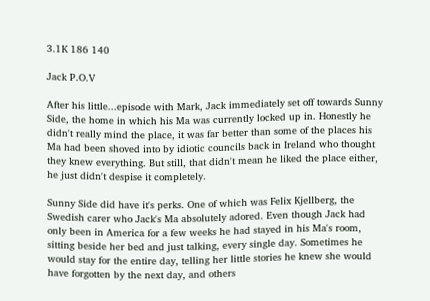3.1K 186 140

Jack P.O.V

After his little...episode with Mark, Jack immediately set off towards Sunny Side, the home in which his Ma was currently locked up in. Honestly he didn't really mind the place, it was far better than some of the places his Ma had been shoved into by idiotic councils back in Ireland who thought they knew everything. But still, that didn't mean he liked the place either, he just didn't despise it completely.

Sunny Side did have it's perks. One of which was Felix Kjellberg, the Swedish carer who Jack's Ma absolutely adored. Even though Jack had only been in America for a few weeks he had stayed in his Ma's room, sitting beside her bed and just talking, every single day. Sometimes he would stay for the entire day, telling her little stories he knew she would have forgotten by the next day, and others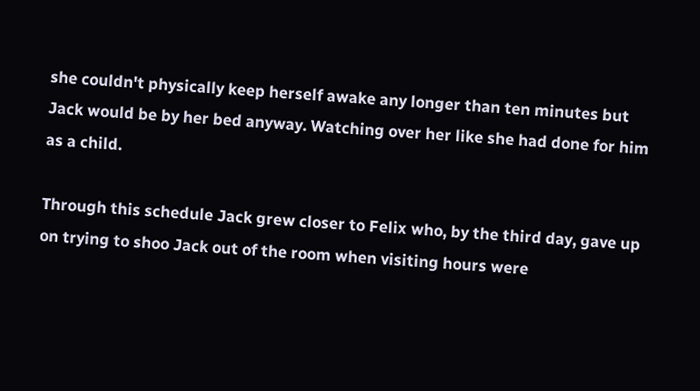she couldn't physically keep herself awake any longer than ten minutes but Jack would be by her bed anyway. Watching over her like she had done for him as a child.

Through this schedule Jack grew closer to Felix who, by the third day, gave up on trying to shoo Jack out of the room when visiting hours were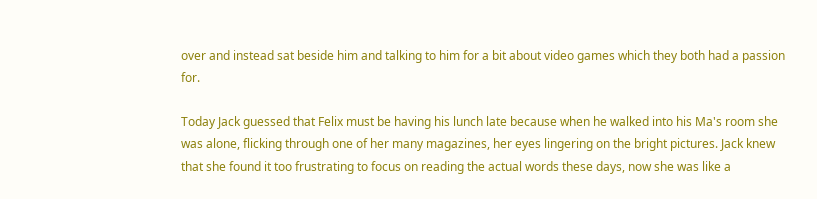over and instead sat beside him and talking to him for a bit about video games which they both had a passion for.

Today Jack guessed that Felix must be having his lunch late because when he walked into his Ma's room she was alone, flicking through one of her many magazines, her eyes lingering on the bright pictures. Jack knew that she found it too frustrating to focus on reading the actual words these days, now she was like a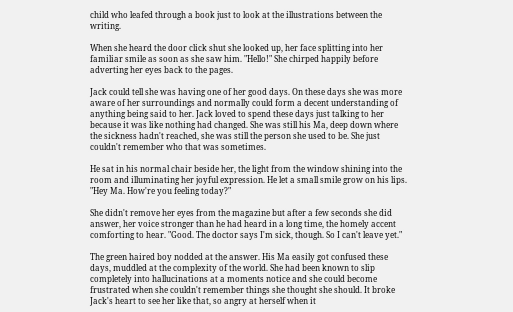child who leafed through a book just to look at the illustrations between the writing.

When she heard the door click shut she looked up, her face splitting into her familiar smile as soon as she saw him. "Hello!" She chirped happily before adverting her eyes back to the pages.

Jack could tell she was having one of her good days. On these days she was more aware of her surroundings and normally could form a decent understanding of anything being said to her. Jack loved to spend these days just talking to her because it was like nothing had changed. She was still his Ma, deep down where the sickness hadn't reached, she was still the person she used to be. She just couldn't remember who that was sometimes.

He sat in his normal chair beside her, the light from the window shining into the room and illuminating her joyful expression. He let a small smile grow on his lips. "Hey Ma. How're you feeling today?"

She didn't remove her eyes from the magazine but after a few seconds she did answer, her voice stronger than he had heard in a long time, the homely accent comforting to hear. "Good. The doctor says I'm sick, though. So I can't leave yet."

The green haired boy nodded at the answer. His Ma easily got confused these days, muddled at the complexity of the world. She had been known to slip completely into hallucinations at a moments notice and she could become frustrated when she couldn't remember things she thought she should. It broke Jack's heart to see her like that, so angry at herself when it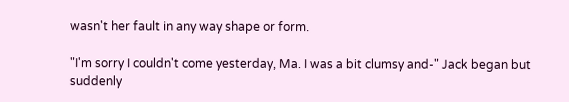wasn't her fault in any way shape or form.

"I'm sorry I couldn't come yesterday, Ma. I was a bit clumsy and-" Jack began but suddenly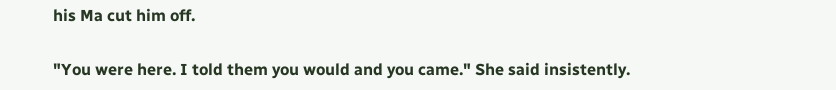his Ma cut him off.

"You were here. I told them you would and you came." She said insistently.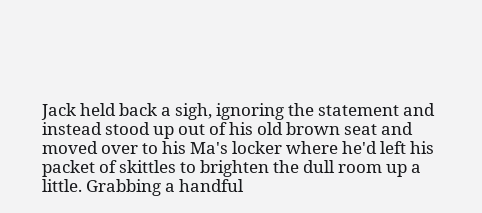Jack held back a sigh, ignoring the statement and instead stood up out of his old brown seat and moved over to his Ma's locker where he'd left his packet of skittles to brighten the dull room up a little. Grabbing a handful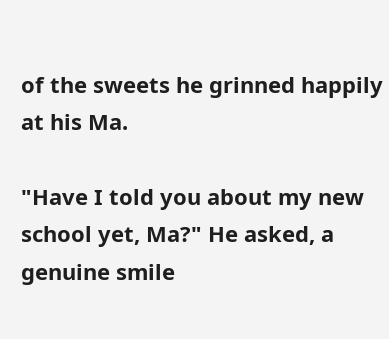of the sweets he grinned happily at his Ma.

"Have I told you about my new school yet, Ma?" He asked, a genuine smile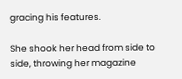gracing his features.

She shook her head from side to side, throwing her magazine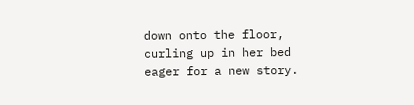down onto the floor, curling up in her bed eager for a new story.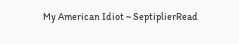My American Idiot ~ SeptiplierRead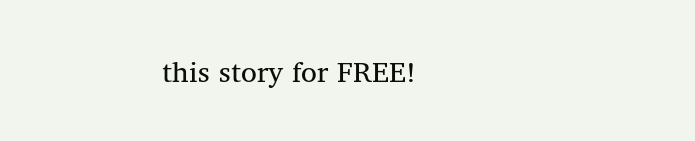this story for FREE!